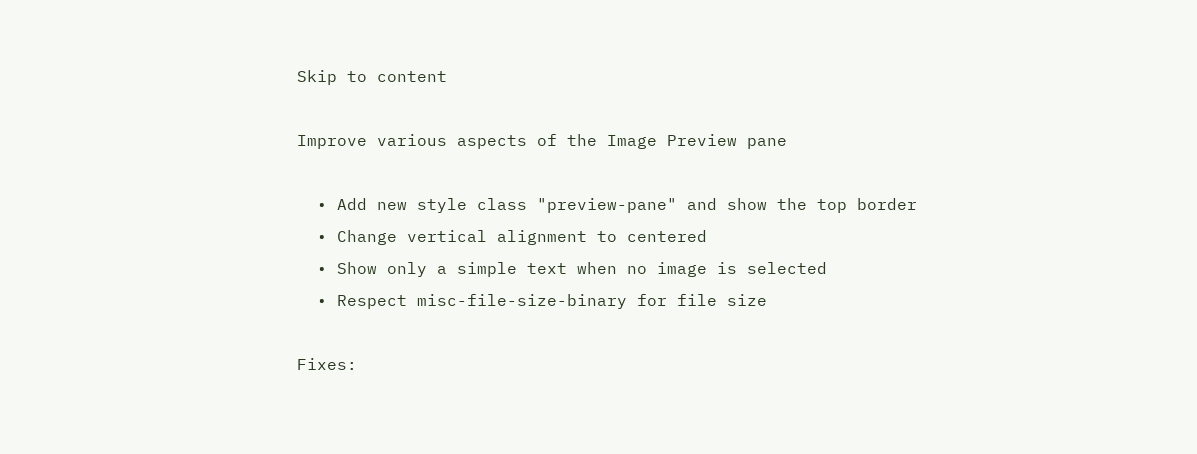Skip to content

Improve various aspects of the Image Preview pane

  • Add new style class "preview-pane" and show the top border
  • Change vertical alignment to centered
  • Show only a simple text when no image is selected
  • Respect misc-file-size-binary for file size

Fixes: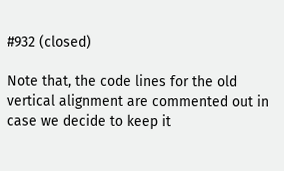#932 (closed)

Note that, the code lines for the old vertical alignment are commented out in case we decide to keep it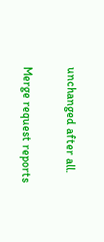unchanged after all.

Merge request reports